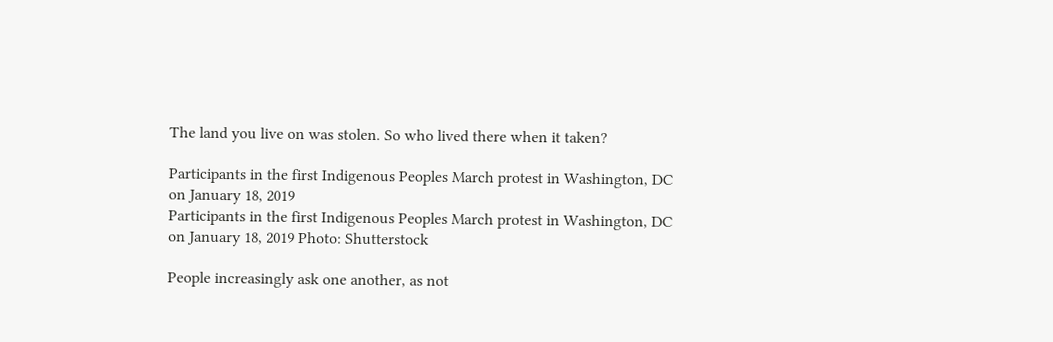The land you live on was stolen. So who lived there when it taken?

Participants in the first Indigenous Peoples March protest in Washington, DC on January 18, 2019
Participants in the first Indigenous Peoples March protest in Washington, DC on January 18, 2019 Photo: Shutterstock

People increasingly ask one another, as not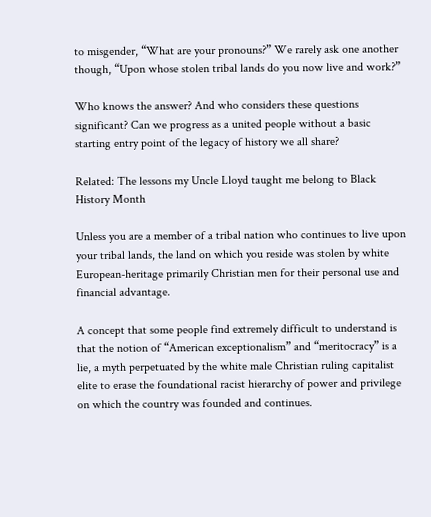to misgender, “What are your pronouns?” We rarely ask one another though, “Upon whose stolen tribal lands do you now live and work?”

Who knows the answer? And who considers these questions significant? Can we progress as a united people without a basic starting entry point of the legacy of history we all share?

Related: The lessons my Uncle Lloyd taught me belong to Black History Month

Unless you are a member of a tribal nation who continues to live upon your tribal lands, the land on which you reside was stolen by white European-heritage primarily Christian men for their personal use and financial advantage.

A concept that some people find extremely difficult to understand is that the notion of “American exceptionalism” and “meritocracy” is a lie, a myth perpetuated by the white male Christian ruling capitalist elite to erase the foundational racist hierarchy of power and privilege on which the country was founded and continues.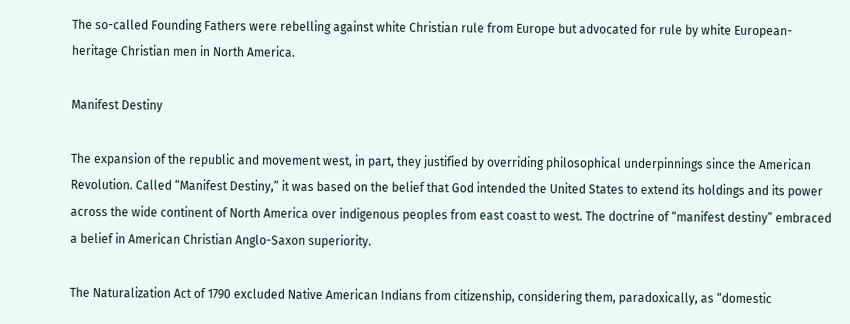The so-called Founding Fathers were rebelling against white Christian rule from Europe but advocated for rule by white European-heritage Christian men in North America.

Manifest Destiny

The expansion of the republic and movement west, in part, they justified by overriding philosophical underpinnings since the American Revolution. Called “Manifest Destiny,” it was based on the belief that God intended the United States to extend its holdings and its power across the wide continent of North America over indigenous peoples from east coast to west. The doctrine of “manifest destiny” embraced a belief in American Christian Anglo-Saxon superiority.

The Naturalization Act of 1790 excluded Native American Indians from citizenship, considering them, paradoxically, as “domestic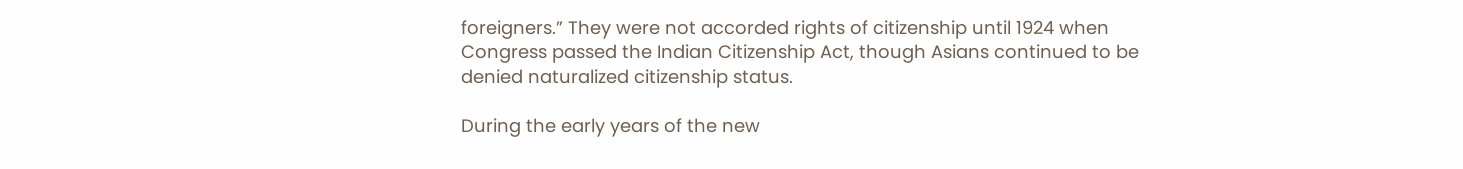foreigners.” They were not accorded rights of citizenship until 1924 when Congress passed the Indian Citizenship Act, though Asians continued to be denied naturalized citizenship status.

During the early years of the new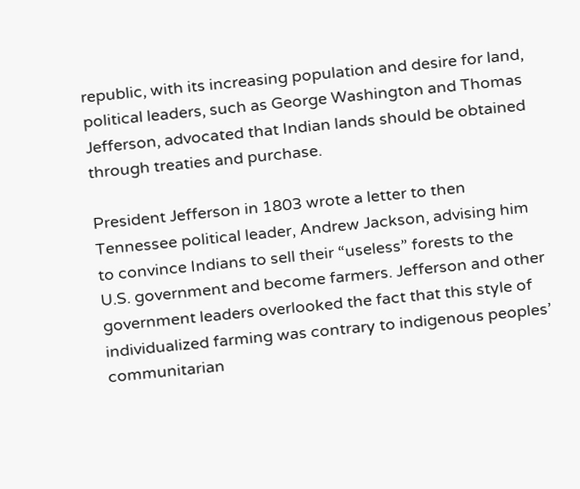republic, with its increasing population and desire for land, political leaders, such as George Washington and Thomas Jefferson, advocated that Indian lands should be obtained through treaties and purchase.

President Jefferson in 1803 wrote a letter to then Tennessee political leader, Andrew Jackson, advising him to convince Indians to sell their “useless” forests to the U.S. government and become farmers. Jefferson and other government leaders overlooked the fact that this style of individualized farming was contrary to indigenous peoples’ communitarian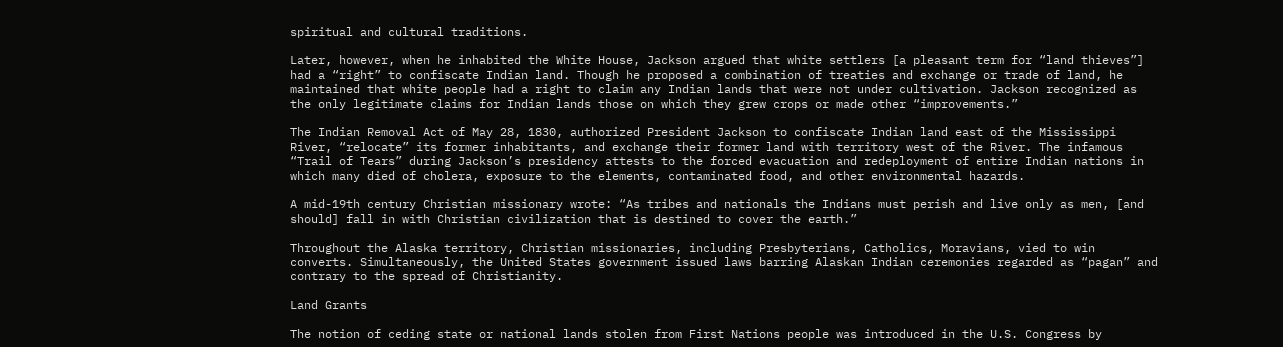spiritual and cultural traditions.

Later, however, when he inhabited the White House, Jackson argued that white settlers [a pleasant term for “land thieves”] had a “right” to confiscate Indian land. Though he proposed a combination of treaties and exchange or trade of land, he maintained that white people had a right to claim any Indian lands that were not under cultivation. Jackson recognized as the only legitimate claims for Indian lands those on which they grew crops or made other “improvements.”

The Indian Removal Act of May 28, 1830, authorized President Jackson to confiscate Indian land east of the Mississippi River, “relocate” its former inhabitants, and exchange their former land with territory west of the River. The infamous “Trail of Tears” during Jackson’s presidency attests to the forced evacuation and redeployment of entire Indian nations in which many died of cholera, exposure to the elements, contaminated food, and other environmental hazards.

A mid-19th century Christian missionary wrote: “As tribes and nationals the Indians must perish and live only as men, [and should] fall in with Christian civilization that is destined to cover the earth.”

Throughout the Alaska territory, Christian missionaries, including Presbyterians, Catholics, Moravians, vied to win converts. Simultaneously, the United States government issued laws barring Alaskan Indian ceremonies regarded as “pagan” and contrary to the spread of Christianity.

Land Grants

The notion of ceding state or national lands stolen from First Nations people was introduced in the U.S. Congress by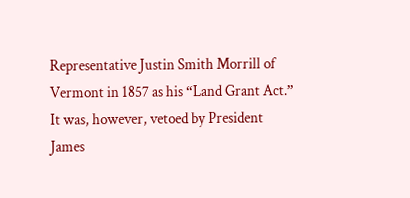Representative Justin Smith Morrill of Vermont in 1857 as his “Land Grant Act.” It was, however, vetoed by President James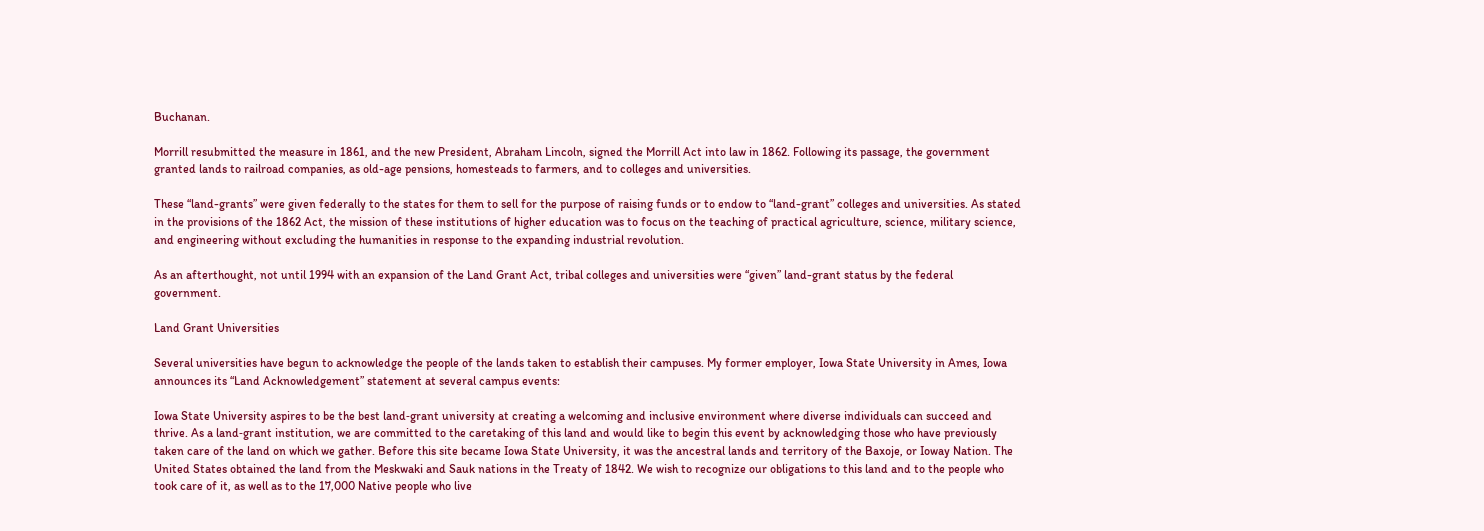Buchanan.

Morrill resubmitted the measure in 1861, and the new President, Abraham Lincoln, signed the Morrill Act into law in 1862. Following its passage, the government granted lands to railroad companies, as old-age pensions, homesteads to farmers, and to colleges and universities.

These “land-grants” were given federally to the states for them to sell for the purpose of raising funds or to endow to “land-grant” colleges and universities. As stated in the provisions of the 1862 Act, the mission of these institutions of higher education was to focus on the teaching of practical agriculture, science, military science, and engineering without excluding the humanities in response to the expanding industrial revolution.

As an afterthought, not until 1994 with an expansion of the Land Grant Act, tribal colleges and universities were “given” land-grant status by the federal government.

Land Grant Universities

Several universities have begun to acknowledge the people of the lands taken to establish their campuses. My former employer, Iowa State University in Ames, Iowa announces its “Land Acknowledgement” statement at several campus events:

Iowa State University aspires to be the best land‐grant university at creating a welcoming and inclusive environment where diverse individuals can succeed and thrive. As a land‐grant institution, we are committed to the caretaking of this land and would like to begin this event by acknowledging those who have previously taken care of the land on which we gather. Before this site became Iowa State University, it was the ancestral lands and territory of the Baxoje, or Ioway Nation. The United States obtained the land from the Meskwaki and Sauk nations in the Treaty of 1842. We wish to recognize our obligations to this land and to the people who took care of it, as well as to the 17,000 Native people who live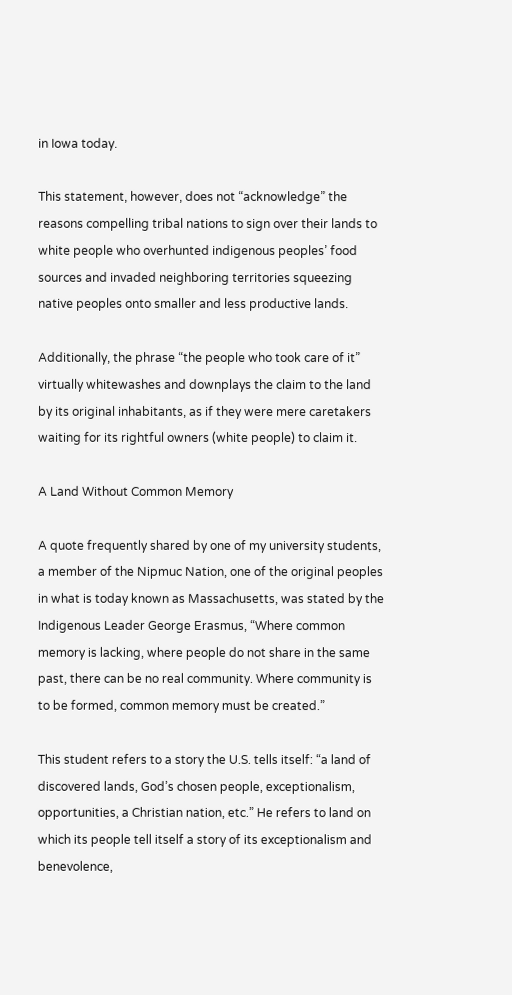in Iowa today.

This statement, however, does not “acknowledge” the reasons compelling tribal nations to sign over their lands to white people who overhunted indigenous peoples’ food sources and invaded neighboring territories squeezing native peoples onto smaller and less productive lands.

Additionally, the phrase “the people who took care of it” virtually whitewashes and downplays the claim to the land by its original inhabitants, as if they were mere caretakers waiting for its rightful owners (white people) to claim it.

A Land Without Common Memory

A quote frequently shared by one of my university students, a member of the Nipmuc Nation, one of the original peoples in what is today known as Massachusetts, was stated by the Indigenous Leader George Erasmus, “Where common memory is lacking, where people do not share in the same past, there can be no real community. Where community is to be formed, common memory must be created.”

This student refers to a story the U.S. tells itself: “a land of discovered lands, God’s chosen people, exceptionalism, opportunities, a Christian nation, etc.” He refers to land on which its people tell itself a story of its exceptionalism and benevolence,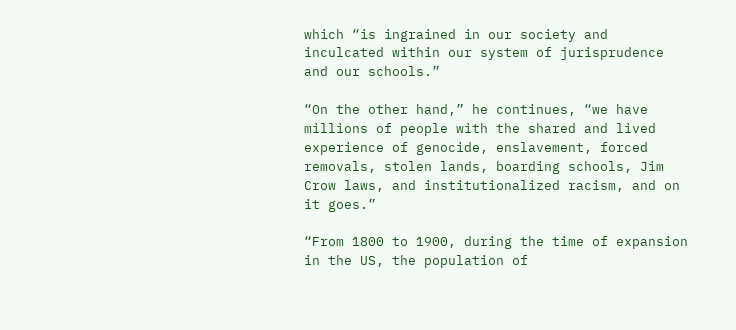which “is ingrained in our society and inculcated within our system of jurisprudence and our schools.”

“On the other hand,” he continues, “we have millions of people with the shared and lived experience of genocide, enslavement, forced removals, stolen lands, boarding schools, Jim Crow laws, and institutionalized racism, and on it goes.”

“From 1800 to 1900, during the time of expansion in the US, the population of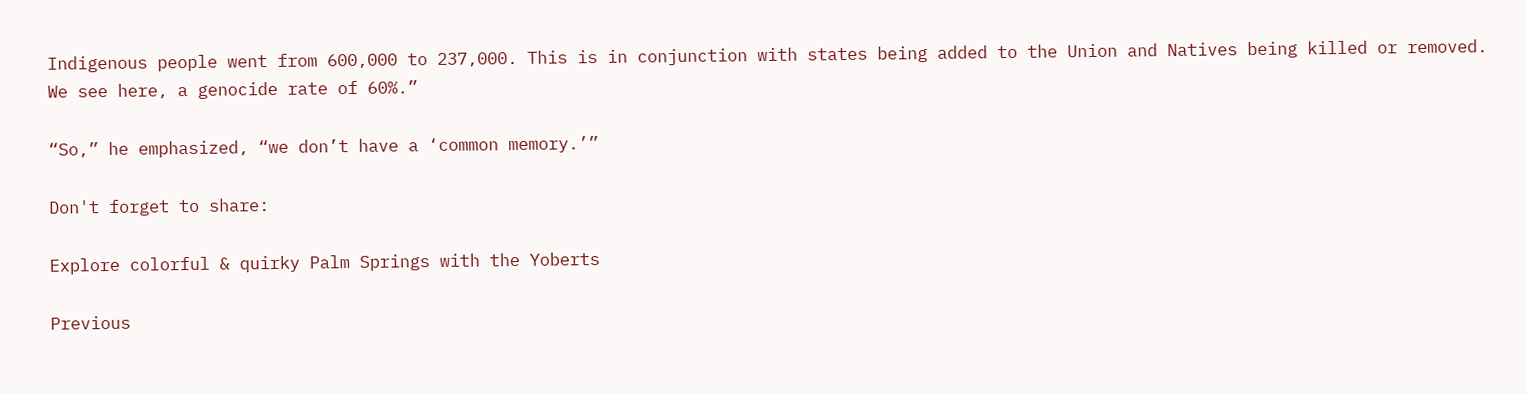Indigenous people went from 600,000 to 237,000. This is in conjunction with states being added to the Union and Natives being killed or removed. We see here, a genocide rate of 60%.”

“So,” he emphasized, “we don’t have a ‘common memory.’”

Don't forget to share:

Explore colorful & quirky Palm Springs with the Yoberts

Previous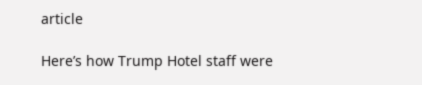article

Here’s how Trump Hotel staff were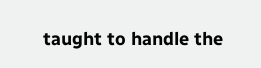taught to handle the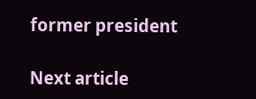former president

Next article